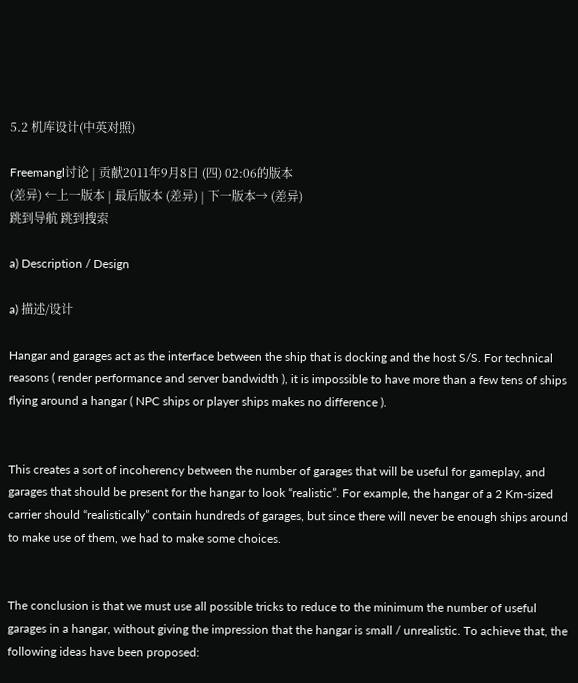5.2 机库设计(中英对照)

Freemangl讨论 | 贡献2011年9月8日 (四) 02:06的版本
(差异) ←上一版本 | 最后版本 (差异) | 下一版本→ (差异)
跳到导航 跳到搜索

a) Description / Design

a) 描述/设计

Hangar and garages act as the interface between the ship that is docking and the host S/S. For technical reasons ( render performance and server bandwidth ), it is impossible to have more than a few tens of ships flying around a hangar ( NPC ships or player ships makes no difference ).


This creates a sort of incoherency between the number of garages that will be useful for gameplay, and garages that should be present for the hangar to look “realistic”. For example, the hangar of a 2 Km-sized carrier should “realistically” contain hundreds of garages, but since there will never be enough ships around to make use of them, we had to make some choices.


The conclusion is that we must use all possible tricks to reduce to the minimum the number of useful garages in a hangar, without giving the impression that the hangar is small / unrealistic. To achieve that, the following ideas have been proposed: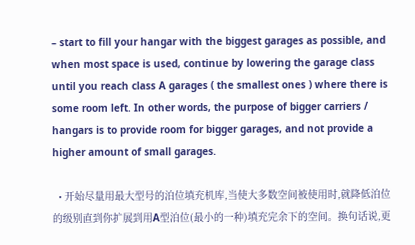– start to fill your hangar with the biggest garages as possible, and when most space is used, continue by lowering the garage class until you reach class A garages ( the smallest ones ) where there is some room left. In other words, the purpose of bigger carriers / hangars is to provide room for bigger garages, and not provide a higher amount of small garages.

  • 开始尽量用最大型号的泊位填充机库,当使大多数空间被使用时,就降低泊位的级别直到你扩展到用A型泊位(最小的一种)填充完余下的空间。换句话说,更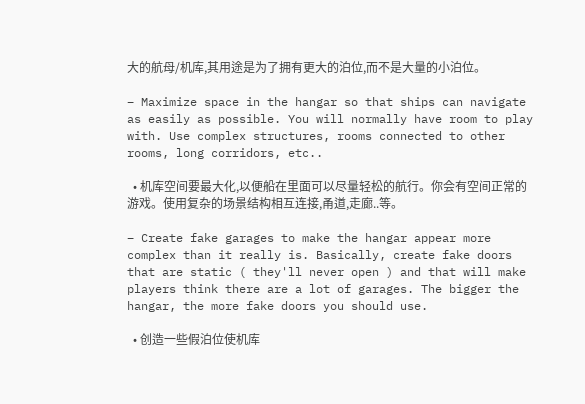大的航母/机库,其用途是为了拥有更大的泊位,而不是大量的小泊位。

– Maximize space in the hangar so that ships can navigate as easily as possible. You will normally have room to play with. Use complex structures, rooms connected to other rooms, long corridors, etc..

  • 机库空间要最大化,以便船在里面可以尽量轻松的航行。你会有空间正常的游戏。使用复杂的场景结构相互连接,甬道,走廊..等。

– Create fake garages to make the hangar appear more complex than it really is. Basically, create fake doors that are static ( they'll never open ) and that will make players think there are a lot of garages. The bigger the hangar, the more fake doors you should use.

  • 创造一些假泊位使机库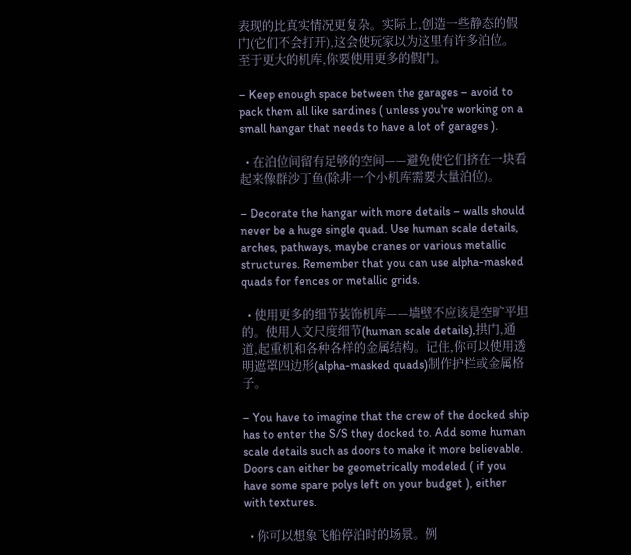表现的比真实情况更复杂。实际上,创造一些静态的假门(它们不会打开),这会使玩家以为这里有许多泊位。至于更大的机库,你要使用更多的假门。

– Keep enough space between the garages – avoid to pack them all like sardines ( unless you're working on a small hangar that needs to have a lot of garages ).

  • 在泊位间留有足够的空间——避免使它们挤在一块看起来像群沙丁鱼(除非一个小机库需要大量泊位)。

– Decorate the hangar with more details – walls should never be a huge single quad. Use human scale details, arches, pathways, maybe cranes or various metallic structures. Remember that you can use alpha-masked quads for fences or metallic grids.

  • 使用更多的细节装饰机库——墙壁不应该是空旷平坦的。使用人文尺度细节(human scale details),拱门,通道,起重机和各种各样的金属结构。记住,你可以使用透明遮罩四边形(alpha-masked quads)制作护栏或金属格子。

– You have to imagine that the crew of the docked ship has to enter the S/S they docked to. Add some human scale details such as doors to make it more believable. Doors can either be geometrically modeled ( if you have some spare polys left on your budget ), either with textures.

  • 你可以想象飞船停泊时的场景。例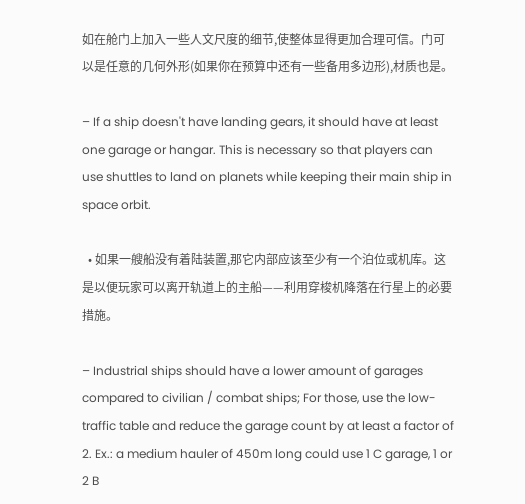如在舱门上加入一些人文尺度的细节,使整体显得更加合理可信。门可以是任意的几何外形(如果你在预算中还有一些备用多边形),材质也是。

– If a ship doesn't have landing gears, it should have at least one garage or hangar. This is necessary so that players can use shuttles to land on planets while keeping their main ship in space orbit.

  • 如果一艘船没有着陆装置,那它内部应该至少有一个泊位或机库。这是以便玩家可以离开轨道上的主船——利用穿梭机降落在行星上的必要措施。

– Industrial ships should have a lower amount of garages compared to civilian / combat ships; For those, use the low-traffic table and reduce the garage count by at least a factor of 2. Ex.: a medium hauler of 450m long could use 1 C garage, 1 or 2 B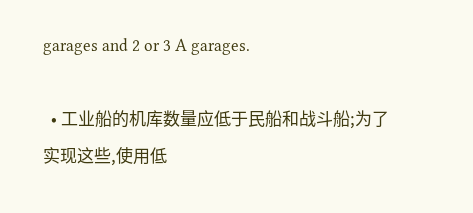garages and 2 or 3 A garages.

  • 工业船的机库数量应低于民船和战斗船;为了实现这些,使用低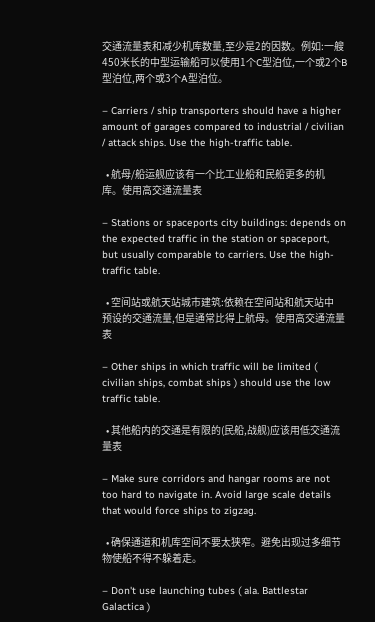交通流量表和减少机库数量,至少是2的因数。例如:一艘450米长的中型运输船可以使用1个C型泊位,一个或2个B型泊位,两个或3个A型泊位。

– Carriers / ship transporters should have a higher amount of garages compared to industrial / civilian / attack ships. Use the high-traffic table.

  • 航母/船运舰应该有一个比工业船和民船更多的机库。使用高交通流量表

– Stations or spaceports city buildings: depends on the expected traffic in the station or spaceport, but usually comparable to carriers. Use the high-traffic table.

  • 空间站或航天站城市建筑:依赖在空间站和航天站中预设的交通流量,但是通常比得上航母。使用高交通流量表

– Other ships in which traffic will be limited ( civilian ships, combat ships ) should use the low traffic table.

  • 其他船内的交通是有限的(民船,战舰)应该用低交通流量表

– Make sure corridors and hangar rooms are not too hard to navigate in. Avoid large scale details that would force ships to zigzag.

  • 确保通道和机库空间不要太狭窄。避免出现过多细节物使船不得不躲着走。

– Don't use launching tubes ( ala. Battlestar Galactica )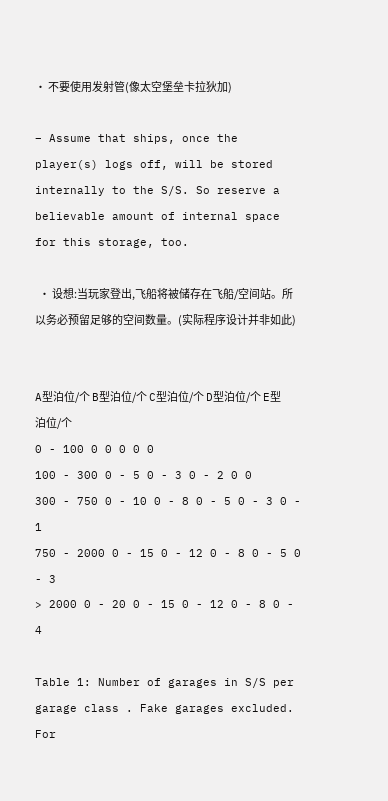• 不要使用发射管(像太空堡垒卡拉狄加)

– Assume that ships, once the player(s) logs off, will be stored internally to the S/S. So reserve a believable amount of internal space for this storage, too.

  • 设想:当玩家登出,飞船将被储存在飞船/空间站。所以务必预留足够的空间数量。(实际程序设计并非如此)


A型泊位/个 B型泊位/个 C型泊位/个 D型泊位/个 E型泊位/个
0 - 100 0 0 0 0 0
100 - 300 0 - 5 0 - 3 0 - 2 0 0
300 - 750 0 - 10 0 - 8 0 - 5 0 - 3 0 - 1
750 - 2000 0 - 15 0 - 12 0 - 8 0 - 5 0 - 3
> 2000 0 - 20 0 - 15 0 - 12 0 - 8 0 - 4

Table 1: Number of garages in S/S per garage class . Fake garages excluded. For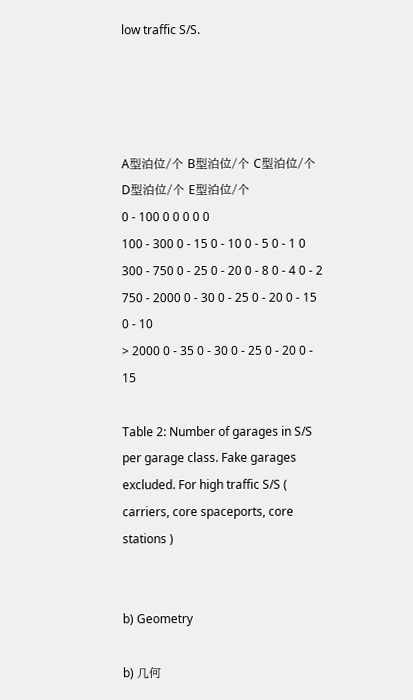low traffic S/S.




A型泊位/个 B型泊位/个 C型泊位/个 D型泊位/个 E型泊位/个
0 - 100 0 0 0 0 0
100 - 300 0 - 15 0 - 10 0 - 5 0 - 1 0
300 - 750 0 - 25 0 - 20 0 - 8 0 - 4 0 - 2
750 - 2000 0 - 30 0 - 25 0 - 20 0 - 15 0 - 10
> 2000 0 - 35 0 - 30 0 - 25 0 - 20 0 - 15

Table 2: Number of garages in S/S per garage class. Fake garages excluded. For high traffic S/S ( carriers, core spaceports, core stations )


b) Geometry

b) 几何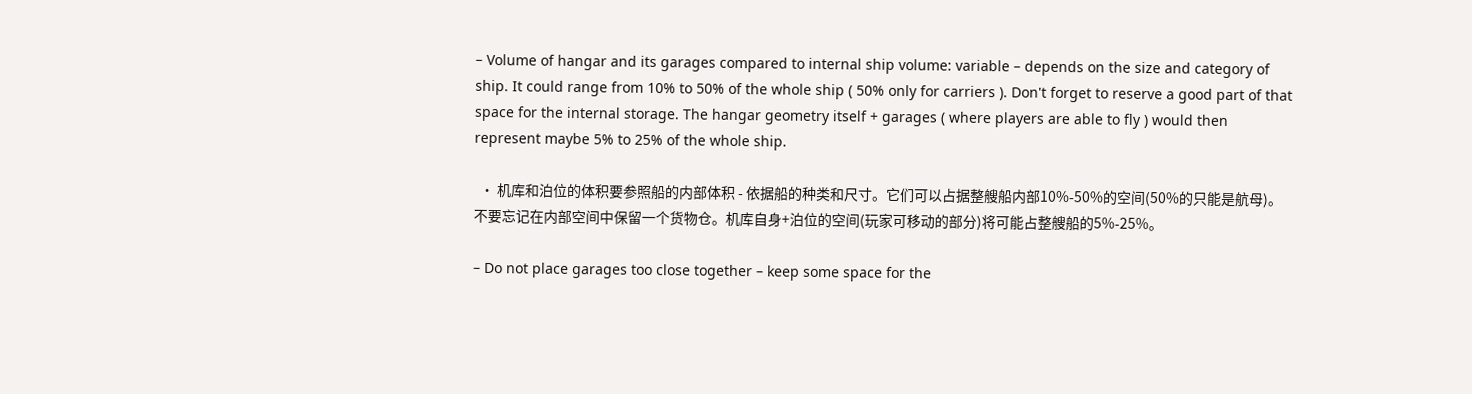– Volume of hangar and its garages compared to internal ship volume: variable – depends on the size and category of ship. It could range from 10% to 50% of the whole ship ( 50% only for carriers ). Don't forget to reserve a good part of that space for the internal storage. The hangar geometry itself + garages ( where players are able to fly ) would then represent maybe 5% to 25% of the whole ship.

  • 机库和泊位的体积要参照船的内部体积 - 依据船的种类和尺寸。它们可以占据整艘船内部10%-50%的空间(50%的只能是航母)。不要忘记在内部空间中保留一个货物仓。机库自身+泊位的空间(玩家可移动的部分)将可能占整艘船的5%-25%。

– Do not place garages too close together – keep some space for the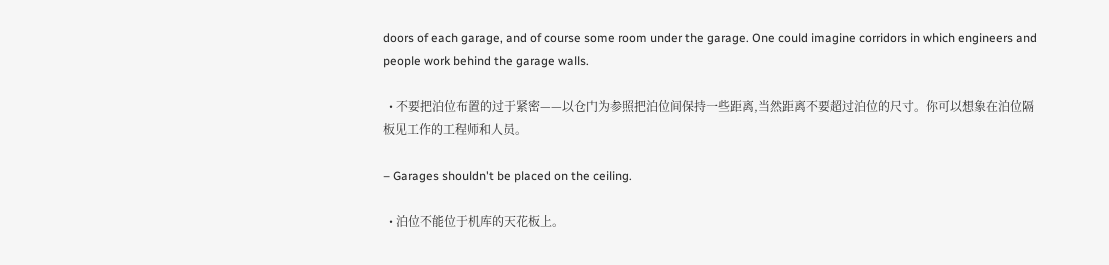doors of each garage, and of course some room under the garage. One could imagine corridors in which engineers and people work behind the garage walls.

  • 不要把泊位布置的过于紧密——以仓门为参照把泊位间保持一些距离,当然距离不要超过泊位的尺寸。你可以想象在泊位隔板见工作的工程师和人员。

– Garages shouldn't be placed on the ceiling.

  • 泊位不能位于机库的天花板上。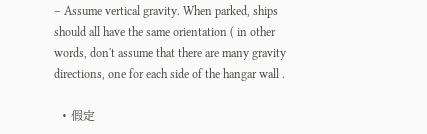– Assume vertical gravity. When parked, ships should all have the same orientation ( in other words, don't assume that there are many gravity directions, one for each side of the hangar wall .

  • 假定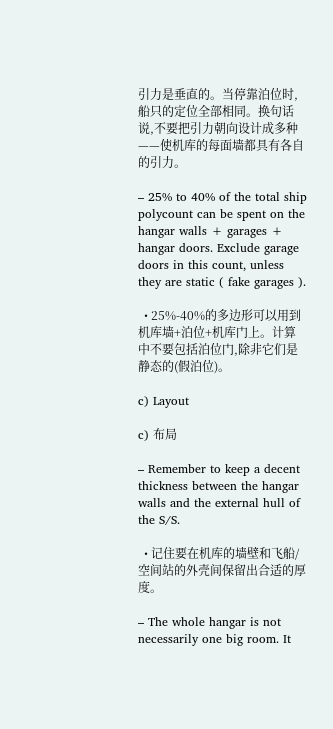引力是垂直的。当停靠泊位时,船只的定位全部相同。换句话说,不要把引力朝向设计成多种——使机库的每面墙都具有各自的引力。

– 25% to 40% of the total ship polycount can be spent on the hangar walls + garages + hangar doors. Exclude garage doors in this count, unless they are static ( fake garages ).

  • 25%-40%的多边形可以用到机库墙+泊位+机库门上。计算中不要包括泊位门,除非它们是静态的(假泊位)。

c) Layout

c) 布局

– Remember to keep a decent thickness between the hangar walls and the external hull of the S/S.

  • 记住要在机库的墙壁和飞船/空间站的外壳间保留出合适的厚度。

– The whole hangar is not necessarily one big room. It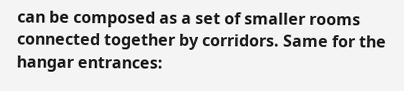can be composed as a set of smaller rooms connected together by corridors. Same for the hangar entrances: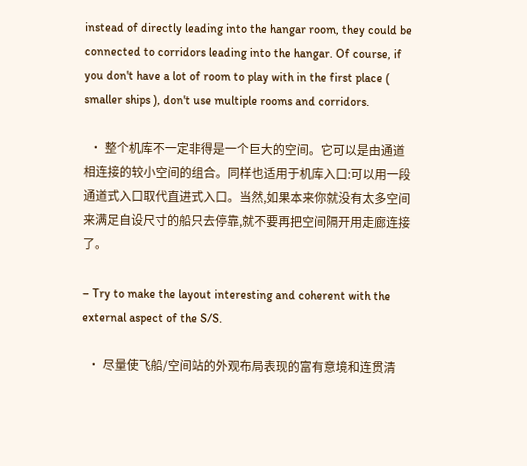instead of directly leading into the hangar room, they could be connected to corridors leading into the hangar. Of course, if you don't have a lot of room to play with in the first place ( smaller ships ), don't use multiple rooms and corridors.

  • 整个机库不一定非得是一个巨大的空间。它可以是由通道相连接的较小空间的组合。同样也适用于机库入口:可以用一段通道式入口取代直进式入口。当然,如果本来你就没有太多空间来满足自设尺寸的船只去停靠,就不要再把空间隔开用走廊连接了。

– Try to make the layout interesting and coherent with the external aspect of the S/S.

  • 尽量使飞船/空间站的外观布局表现的富有意境和连贯清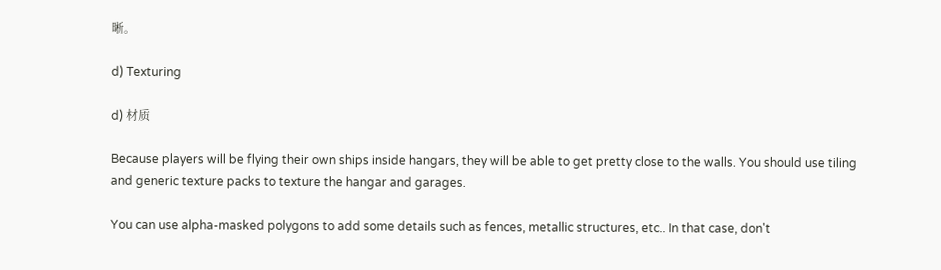晰。

d) Texturing

d) 材质

Because players will be flying their own ships inside hangars, they will be able to get pretty close to the walls. You should use tiling and generic texture packs to texture the hangar and garages.

You can use alpha-masked polygons to add some details such as fences, metallic structures, etc.. In that case, don't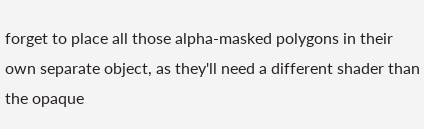forget to place all those alpha-masked polygons in their own separate object, as they'll need a different shader than the opaque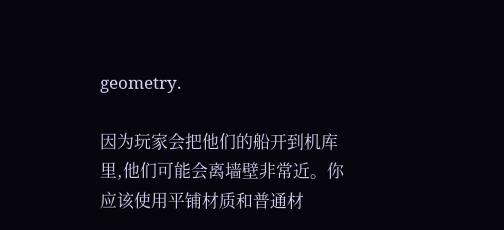geometry.

因为玩家会把他们的船开到机库里,他们可能会离墙壁非常近。你应该使用平铺材质和普通材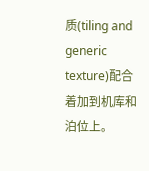质(tiling and generic texture)配合着加到机库和泊位上。